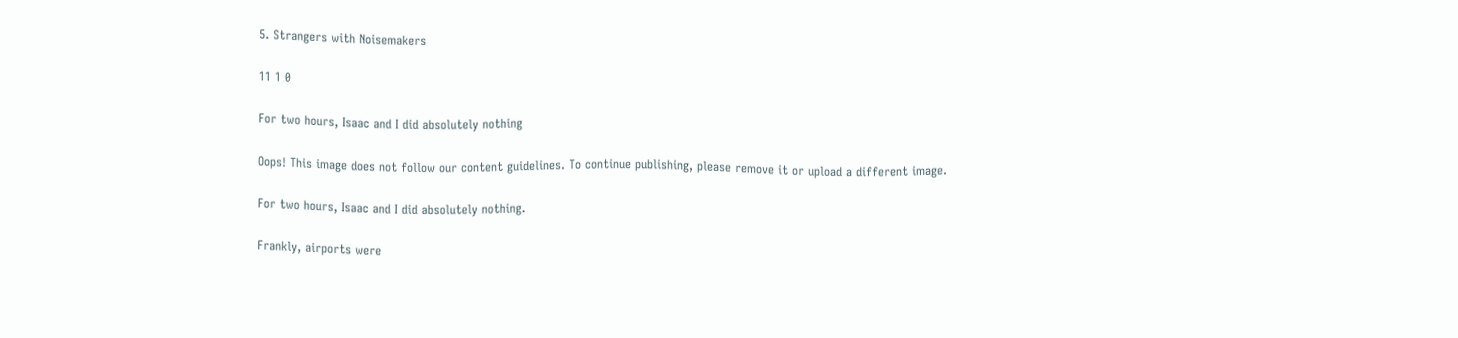5. Strangers with Noisemakers

11 1 0

For two hours, Isaac and I did absolutely nothing

Oops! This image does not follow our content guidelines. To continue publishing, please remove it or upload a different image.

For two hours, Isaac and I did absolutely nothing.

Frankly, airports were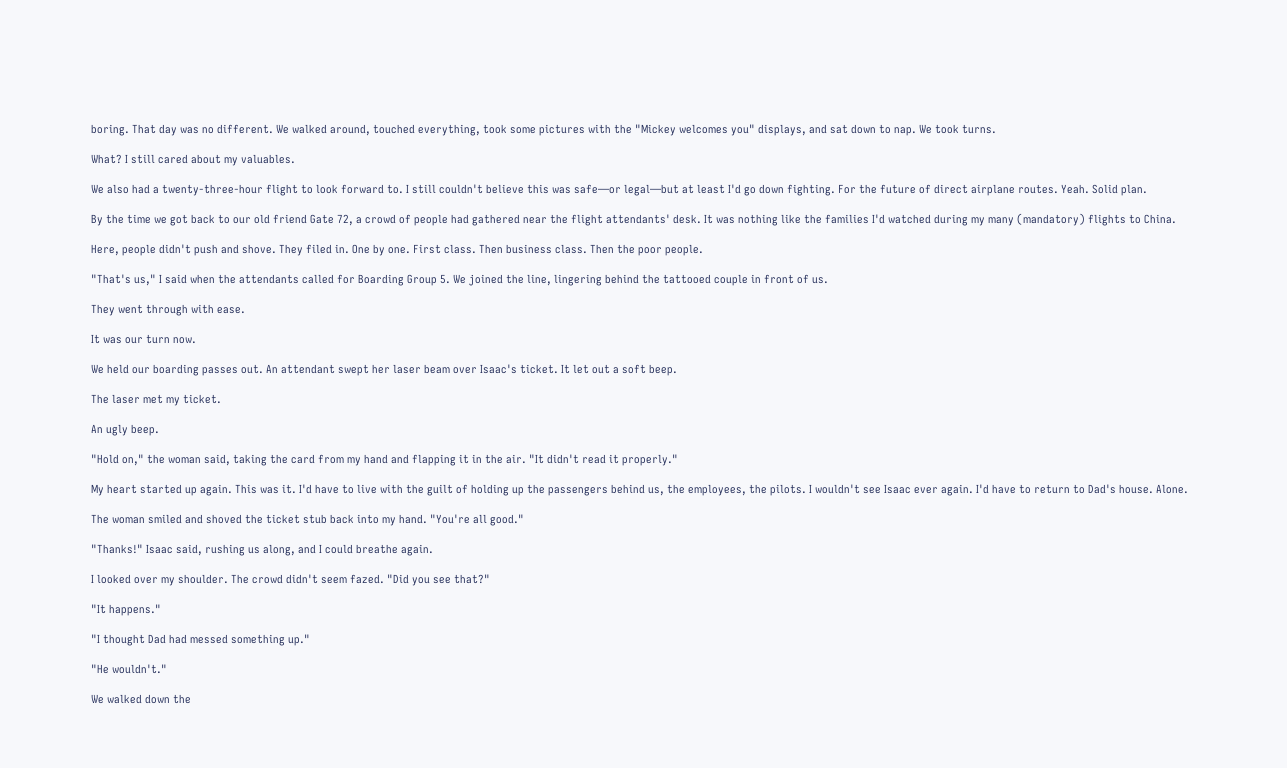boring. That day was no different. We walked around, touched everything, took some pictures with the "Mickey welcomes you" displays, and sat down to nap. We took turns.

What? I still cared about my valuables.

We also had a twenty-three-hour flight to look forward to. I still couldn't believe this was safe—or legal—but at least I'd go down fighting. For the future of direct airplane routes. Yeah. Solid plan.

By the time we got back to our old friend Gate 72, a crowd of people had gathered near the flight attendants' desk. It was nothing like the families I'd watched during my many (mandatory) flights to China.

Here, people didn't push and shove. They filed in. One by one. First class. Then business class. Then the poor people.

"That's us," I said when the attendants called for Boarding Group 5. We joined the line, lingering behind the tattooed couple in front of us.

They went through with ease.

It was our turn now.

We held our boarding passes out. An attendant swept her laser beam over Isaac's ticket. It let out a soft beep.

The laser met my ticket.

An ugly beep.

"Hold on," the woman said, taking the card from my hand and flapping it in the air. "It didn't read it properly."

My heart started up again. This was it. I'd have to live with the guilt of holding up the passengers behind us, the employees, the pilots. I wouldn't see Isaac ever again. I'd have to return to Dad's house. Alone.

The woman smiled and shoved the ticket stub back into my hand. "You're all good."

"Thanks!" Isaac said, rushing us along, and I could breathe again.

I looked over my shoulder. The crowd didn't seem fazed. "Did you see that?"

"It happens."

"I thought Dad had messed something up."

"He wouldn't."

We walked down the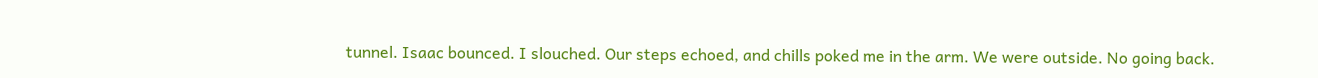tunnel. Isaac bounced. I slouched. Our steps echoed, and chills poked me in the arm. We were outside. No going back.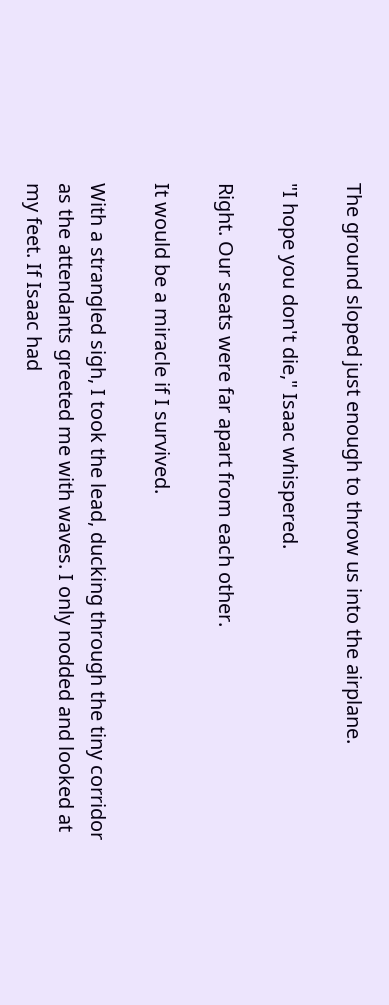The ground sloped just enough to throw us into the airplane.

"I hope you don't die," Isaac whispered.

Right. Our seats were far apart from each other.

It would be a miracle if I survived.

With a strangled sigh, I took the lead, ducking through the tiny corridor as the attendants greeted me with waves. I only nodded and looked at my feet. If Isaac had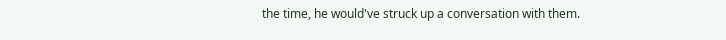the time, he would've struck up a conversation with them.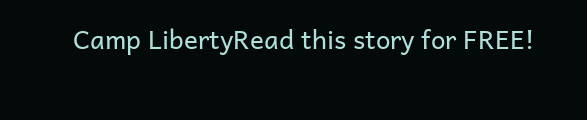Camp LibertyRead this story for FREE!